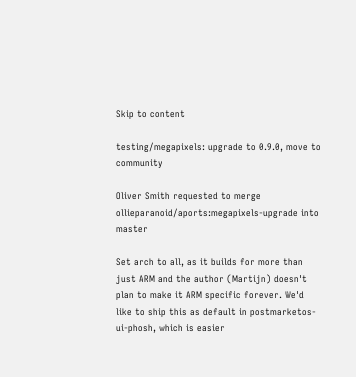Skip to content

testing/megapixels: upgrade to 0.9.0, move to community

Oliver Smith requested to merge ollieparanoid/aports:megapixels-upgrade into master

Set arch to all, as it builds for more than just ARM and the author (Martijn) doesn't plan to make it ARM specific forever. We'd like to ship this as default in postmarketos-ui-phosh, which is easier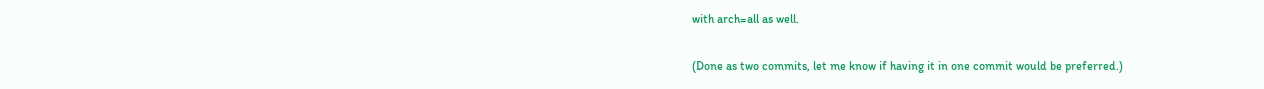with arch=all as well.

(Done as two commits, let me know if having it in one commit would be preferred.)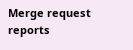Merge request reports